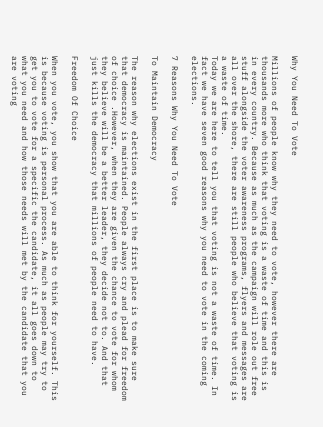Why You Need To Vote

Millions of people know why they need to vote, however there are thousands more who think that voting is a waste of time and this is in every country. Because as much as the campaign will role out free stuff alongside the voter awareness programs, flyers and messages are all over the shore, there are still people who believe that voting is a waste of time.
Today we are here to tell you that voting is not a waste of time. In fact we have seven good reasons why you need to vote in the coming elections.

7 Reasons Why You Need To Vote

To Maintain Democracy

The reason why elections exist in the first place is to make sure that democracy is maintained. People always cry and plead for freedom of choice .However, when they are given the chance to vote for whom they believe will be a better leader, they decide not to. And that just kills the democracy that millions of people need to have.

Freedom Of Choice

When you vote, you show that you are able to think for yourself. This is because voting is personal process. As much as people may try to get you to vote for a specific the candidate, it all goes down to what you need and how those needs will met by the candidate that you are voting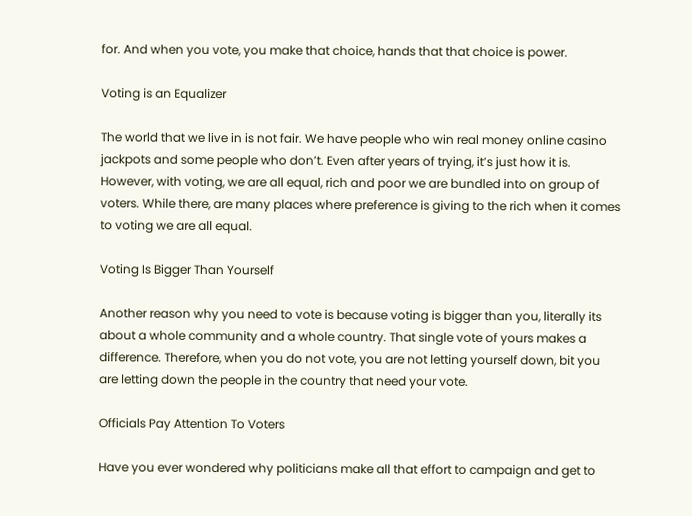for. And when you vote, you make that choice, hands that that choice is power.

Voting is an Equalizer

The world that we live in is not fair. We have people who win real money online casino jackpots and some people who don’t. Even after years of trying, it’s just how it is. However, with voting, we are all equal, rich and poor we are bundled into on group of voters. While there, are many places where preference is giving to the rich when it comes to voting we are all equal.

Voting Is Bigger Than Yourself

Another reason why you need to vote is because voting is bigger than you, literally its about a whole community and a whole country. That single vote of yours makes a difference. Therefore, when you do not vote, you are not letting yourself down, bit you are letting down the people in the country that need your vote.

Officials Pay Attention To Voters

Have you ever wondered why politicians make all that effort to campaign and get to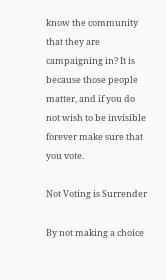know the community that they are campaigning in? It is because those people matter, and if you do not wish to be invisible forever make sure that you vote.

Not Voting is Surrender

By not making a choice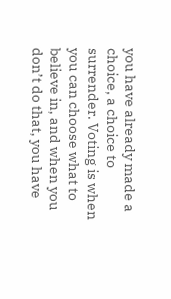you have already made a choice, a choice to surrender. Voting is when you can choose what to believe in, and when you don’t do that, you have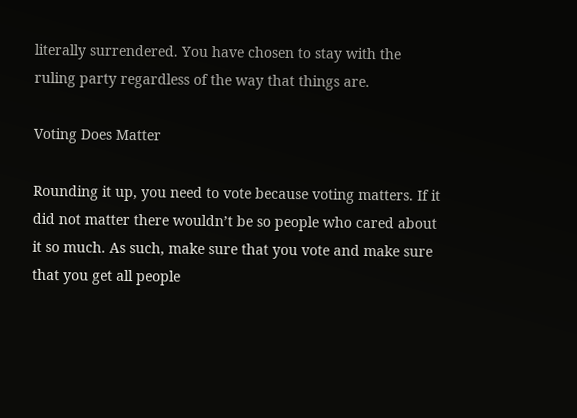literally surrendered. You have chosen to stay with the ruling party regardless of the way that things are.

Voting Does Matter

Rounding it up, you need to vote because voting matters. If it did not matter there wouldn’t be so people who cared about it so much. As such, make sure that you vote and make sure that you get all people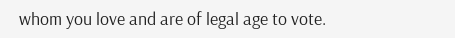whom you love and are of legal age to vote.